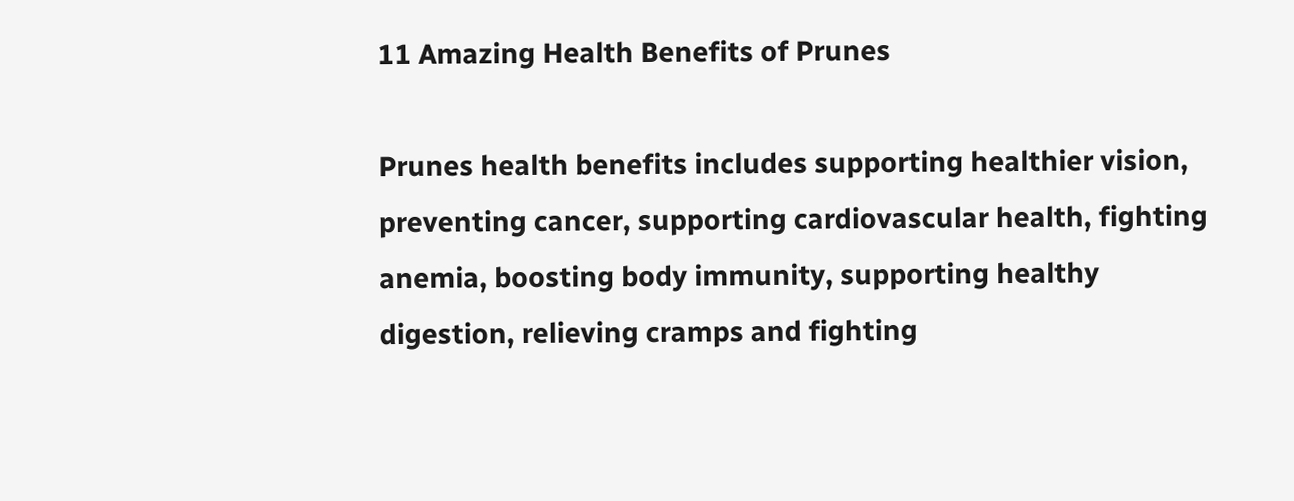11 Amazing Health Benefits of Prunes

Prunes health benefits includes supporting healthier vision, preventing cancer, supporting cardiovascular health, fighting anemia, boosting body immunity, supporting healthy digestion, relieving cramps and fighting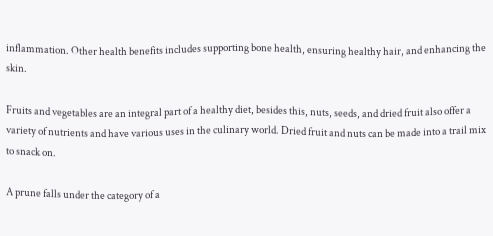inflammation. Other health benefits includes supporting bone health, ensuring healthy hair, and enhancing the skin.

Fruits and vegetables are an integral part of a healthy diet, besides this, nuts, seeds, and dried fruit also offer a variety of nutrients and have various uses in the culinary world. Dried fruit and nuts can be made into a trail mix to snack on.

A prune falls under the category of a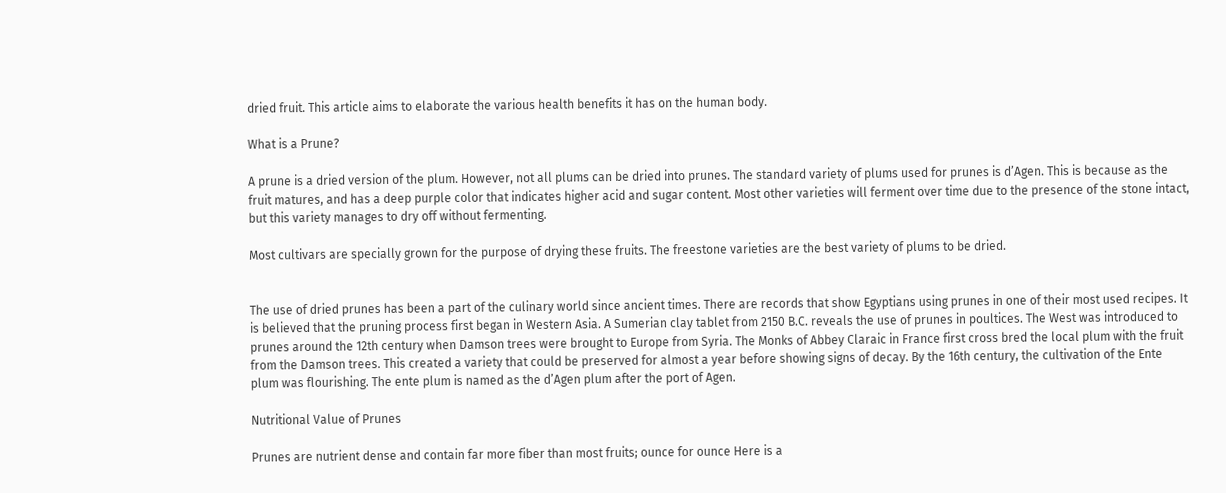dried fruit. This article aims to elaborate the various health benefits it has on the human body.

What is a Prune?

A prune is a dried version of the plum. However, not all plums can be dried into prunes. The standard variety of plums used for prunes is d’Agen. This is because as the fruit matures, and has a deep purple color that indicates higher acid and sugar content. Most other varieties will ferment over time due to the presence of the stone intact, but this variety manages to dry off without fermenting.

Most cultivars are specially grown for the purpose of drying these fruits. The freestone varieties are the best variety of plums to be dried.


The use of dried prunes has been a part of the culinary world since ancient times. There are records that show Egyptians using prunes in one of their most used recipes. It is believed that the pruning process first began in Western Asia. A Sumerian clay tablet from 2150 B.C. reveals the use of prunes in poultices. The West was introduced to prunes around the 12th century when Damson trees were brought to Europe from Syria. The Monks of Abbey Claraic in France first cross bred the local plum with the fruit from the Damson trees. This created a variety that could be preserved for almost a year before showing signs of decay. By the 16th century, the cultivation of the Ente plum was flourishing. The ente plum is named as the d’Agen plum after the port of Agen.

Nutritional Value of Prunes

Prunes are nutrient dense and contain far more fiber than most fruits; ounce for ounce Here is a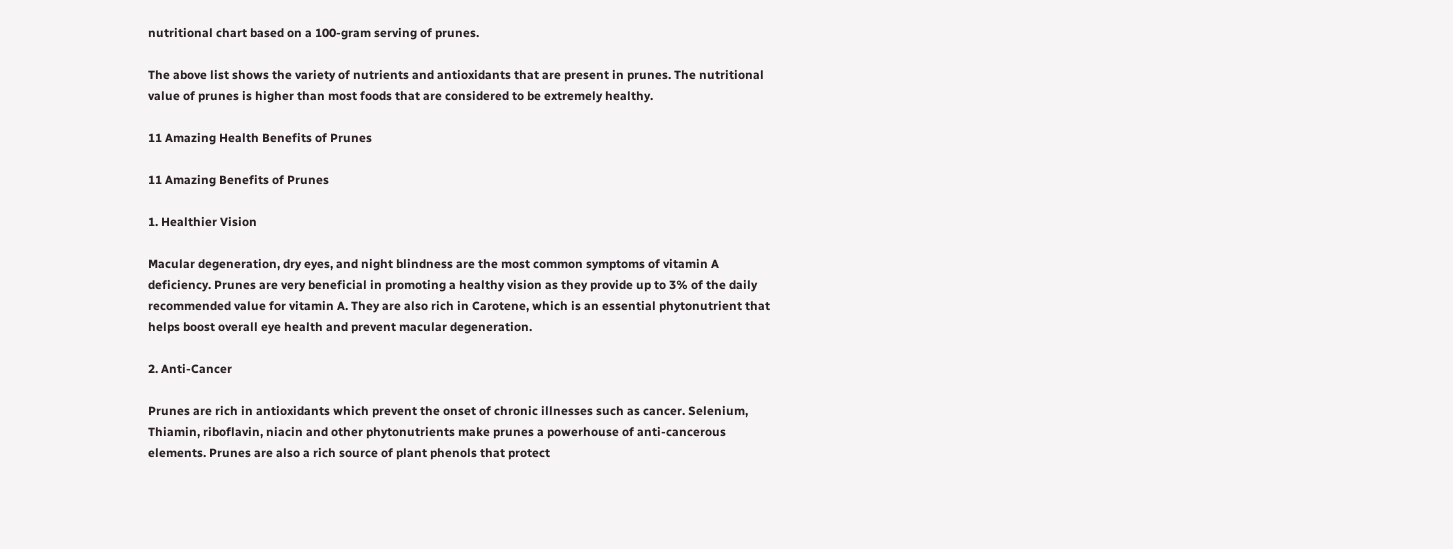nutritional chart based on a 100-gram serving of prunes.

The above list shows the variety of nutrients and antioxidants that are present in prunes. The nutritional value of prunes is higher than most foods that are considered to be extremely healthy.

11 Amazing Health Benefits of Prunes

11 Amazing Benefits of Prunes

1. Healthier Vision

Macular degeneration, dry eyes, and night blindness are the most common symptoms of vitamin A deficiency. Prunes are very beneficial in promoting a healthy vision as they provide up to 3% of the daily recommended value for vitamin A. They are also rich in Carotene, which is an essential phytonutrient that helps boost overall eye health and prevent macular degeneration.

2. Anti-Cancer

Prunes are rich in antioxidants which prevent the onset of chronic illnesses such as cancer. Selenium, Thiamin, riboflavin, niacin and other phytonutrients make prunes a powerhouse of anti-cancerous elements. Prunes are also a rich source of plant phenols that protect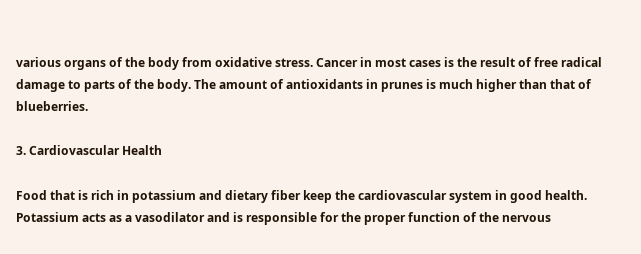various organs of the body from oxidative stress. Cancer in most cases is the result of free radical damage to parts of the body. The amount of antioxidants in prunes is much higher than that of blueberries.

3. Cardiovascular Health

Food that is rich in potassium and dietary fiber keep the cardiovascular system in good health. Potassium acts as a vasodilator and is responsible for the proper function of the nervous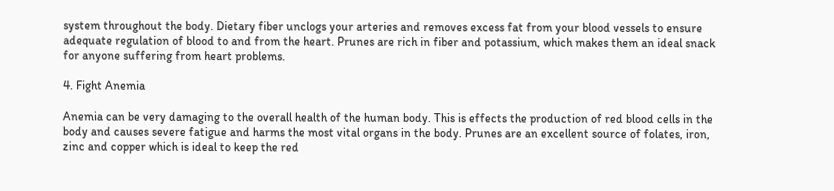system throughout the body. Dietary fiber unclogs your arteries and removes excess fat from your blood vessels to ensure adequate regulation of blood to and from the heart. Prunes are rich in fiber and potassium, which makes them an ideal snack for anyone suffering from heart problems.

4. Fight Anemia

Anemia can be very damaging to the overall health of the human body. This is effects the production of red blood cells in the body and causes severe fatigue and harms the most vital organs in the body. Prunes are an excellent source of folates, iron, zinc and copper which is ideal to keep the red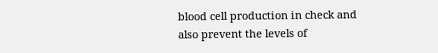blood cell production in check and also prevent the levels of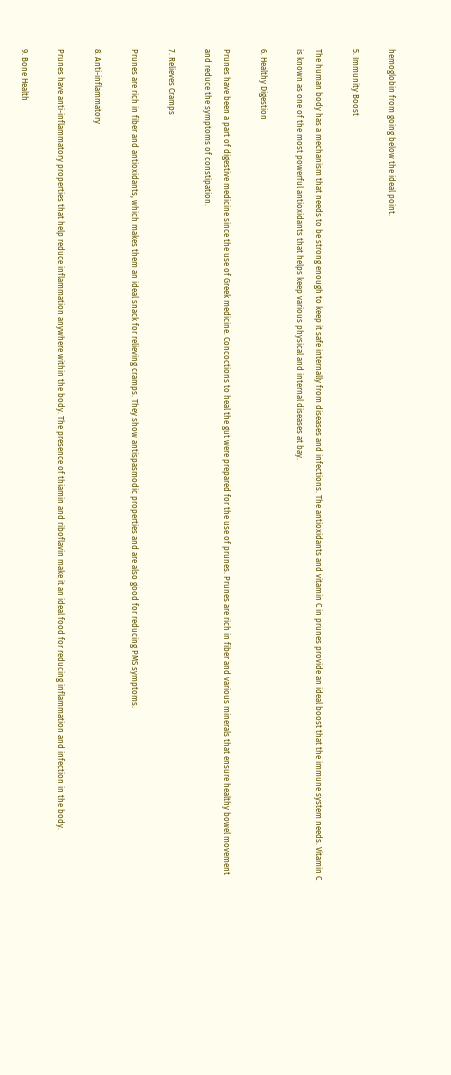hemoglobin from going below the ideal point.

5. Immunity Boost

The human body has a mechanism that needs to be strong enough to keep it safe internally from diseases and infections. The antioxidants and vitamin C in prunes provide an ideal boost that the immune system needs. Vitamin C is known as one of the most powerful antioxidants that helps keep various physical and internal diseases at bay.

6. Healthy Digestion

Prunes have been a part of digestive medicine since the use of Greek medicine. Concoctions to heal the gut were prepared for the use of prunes. Prunes are rich in fiber and various minerals that ensure healthy bowel movement and reduce the symptoms of constipation.

7. Relieves Cramps

Prunes are rich in fiber and antioxidants, which makes them an ideal snack for relieving cramps. They show antispasmodic properties and are also good for reducing PMS symptoms.

8. Anti-inflammatory

Prunes have anti-inflammatory properties that help reduce inflammation anywhere within the body. The presence of thiamin and riboflavin make it an ideal food for reducing inflammation and infection in the body.

9. Bone Health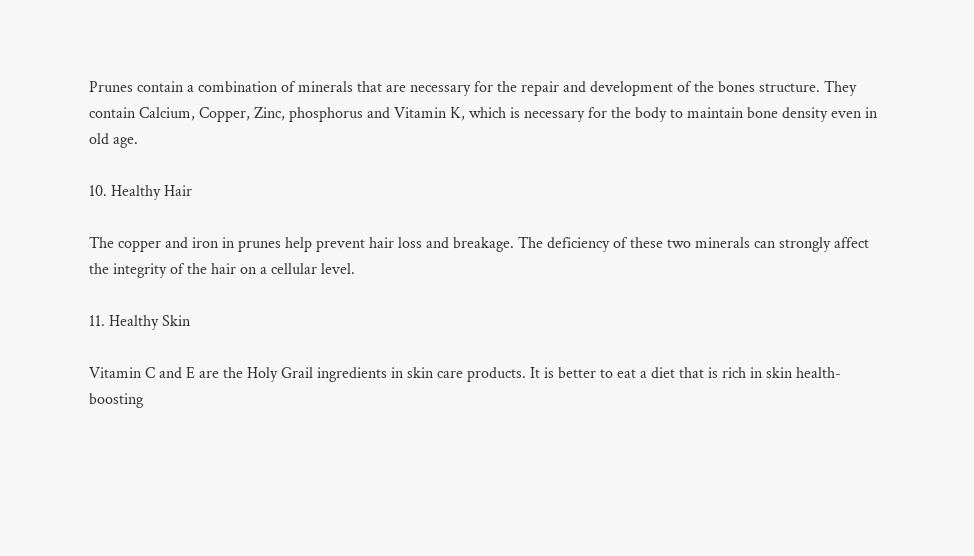Prunes contain a combination of minerals that are necessary for the repair and development of the bones structure. They contain Calcium, Copper, Zinc, phosphorus and Vitamin K, which is necessary for the body to maintain bone density even in old age.

10. Healthy Hair

The copper and iron in prunes help prevent hair loss and breakage. The deficiency of these two minerals can strongly affect the integrity of the hair on a cellular level.

11. Healthy Skin

Vitamin C and E are the Holy Grail ingredients in skin care products. It is better to eat a diet that is rich in skin health-boosting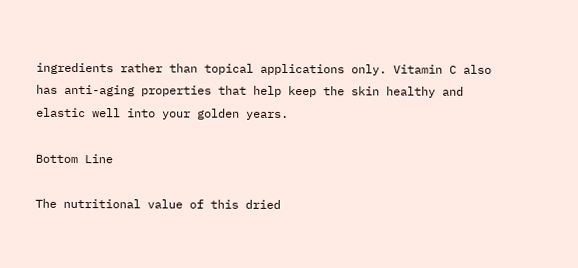ingredients rather than topical applications only. Vitamin C also has anti-aging properties that help keep the skin healthy and elastic well into your golden years.

Bottom Line

The nutritional value of this dried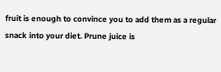fruit is enough to convince you to add them as a regular snack into your diet. Prune juice is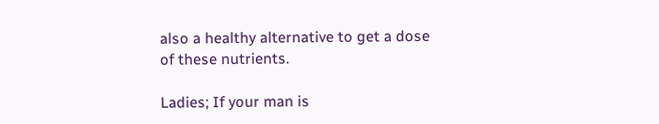also a healthy alternative to get a dose of these nutrients.

Ladies; If your man is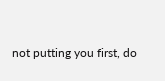not putting you first, do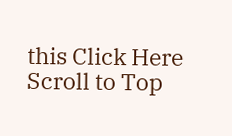this Click Here
Scroll to Top